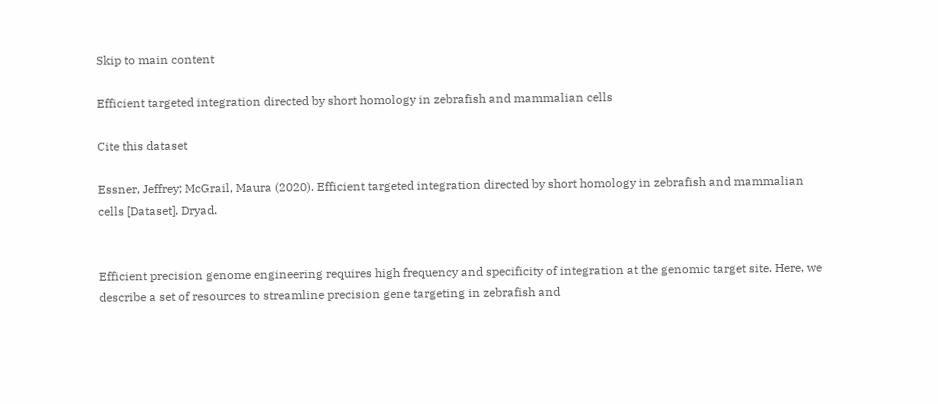Skip to main content

Efficient targeted integration directed by short homology in zebrafish and mammalian cells

Cite this dataset

Essner, Jeffrey; McGrail, Maura (2020). Efficient targeted integration directed by short homology in zebrafish and mammalian cells [Dataset]. Dryad.


Efficient precision genome engineering requires high frequency and specificity of integration at the genomic target site. Here, we describe a set of resources to streamline precision gene targeting in zebrafish and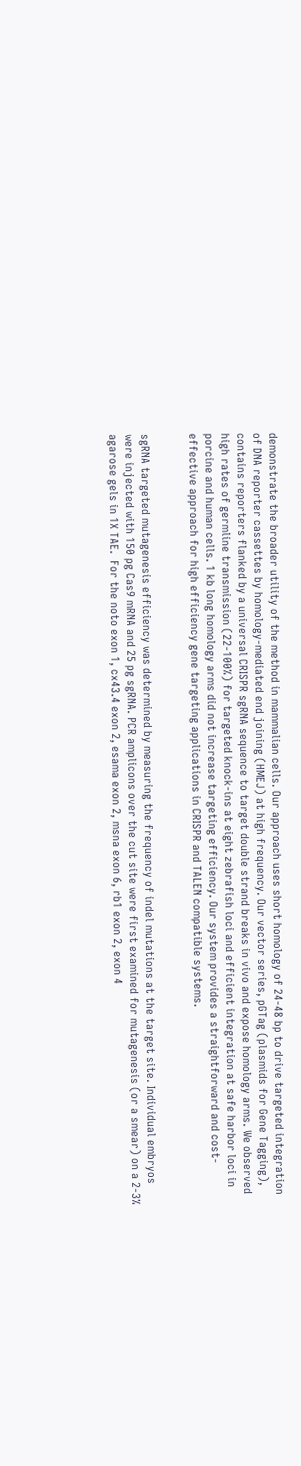demonstrate the broader utility of the method in mammalian cells. Our approach uses short homology of 24-48 bp to drive targeted integration of DNA reporter cassettes by homology-mediated end joining (HMEJ) at high frequency. Our vector series, pGTag (plasmids for Gene Tagging), contains reporters flanked by a universal CRISPR sgRNA sequence to target double strand breaks in vivo and expose homology arms. We observed high rates of germline transmission (22-100%) for targeted knock-ins at eight zebrafish loci and efficient integration at safe harbor loci in porcine and human cells. 1 kb long homology arms did not increase targeting efficiency. Our system provides a straightforward and cost-effective approach for high efficiency gene targeting applications in CRISPR and TALEN compatible systems.


sgRNA targeted mutagenesis efficiency was determined by measuring the frequency of indel mutations at the target site. Individual embryos were injected with 150 pg Cas9 mRNA and 25 pg sgRNA. PCR amplicons over the cut site were first examined for mutagenesis (or a smear) on a 2-3% agarose gels in 1X TAE.  For the noto exon 1, cx43.4 exon 2, esama exon 2, msna exon 6, rb1 exon 2, exon 4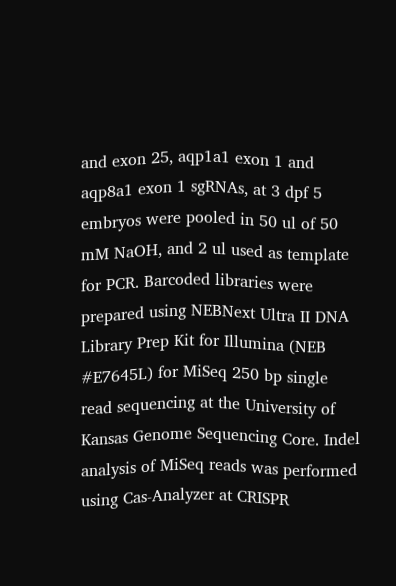and exon 25, aqp1a1 exon 1 and aqp8a1 exon 1 sgRNAs, at 3 dpf 5 embryos were pooled in 50 ul of 50 mM NaOH, and 2 ul used as template for PCR. Barcoded libraries were prepared using NEBNext Ultra II DNA Library Prep Kit for Illumina (NEB #E7645L) for MiSeq 250 bp single read sequencing at the University of Kansas Genome Sequencing Core. Indel analysis of MiSeq reads was performed using Cas-Analyzer at CRISPR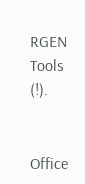RGEN Tools (!).


Office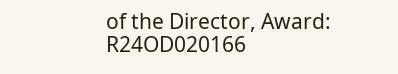of the Director, Award: R24OD020166